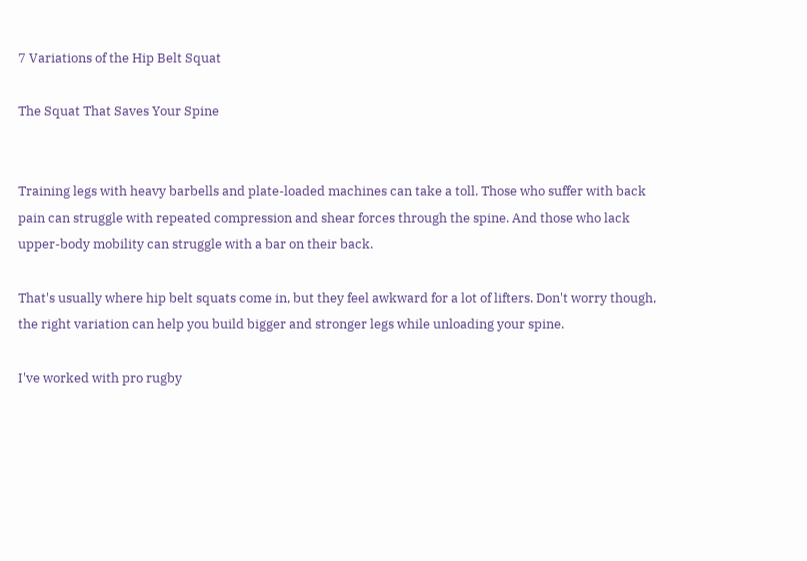7 Variations of the Hip Belt Squat

The Squat That Saves Your Spine


Training legs with heavy barbells and plate-loaded machines can take a toll. Those who suffer with back pain can struggle with repeated compression and shear forces through the spine. And those who lack upper-body mobility can struggle with a bar on their back.

That's usually where hip belt squats come in, but they feel awkward for a lot of lifters. Don't worry though, the right variation can help you build bigger and stronger legs while unloading your spine.

I've worked with pro rugby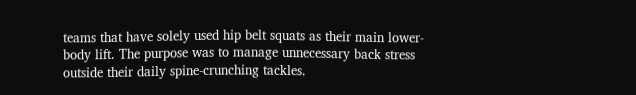teams that have solely used hip belt squats as their main lower-body lift. The purpose was to manage unnecessary back stress outside their daily spine-crunching tackles.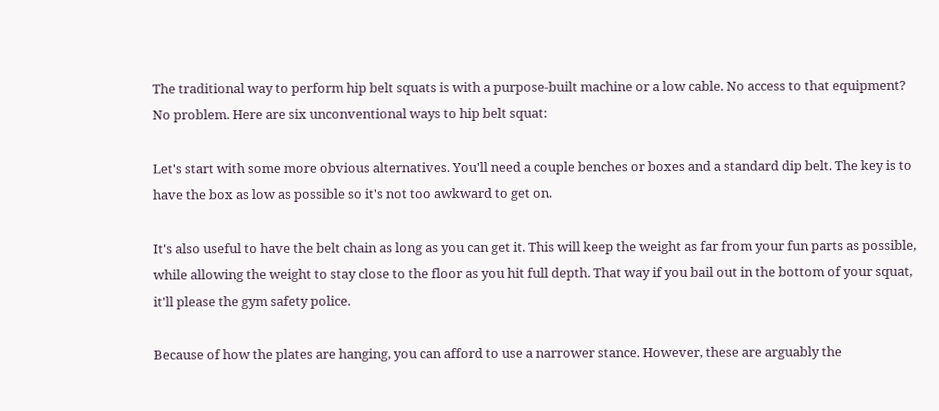The traditional way to perform hip belt squats is with a purpose-built machine or a low cable. No access to that equipment? No problem. Here are six unconventional ways to hip belt squat:

Let's start with some more obvious alternatives. You'll need a couple benches or boxes and a standard dip belt. The key is to have the box as low as possible so it's not too awkward to get on.

It's also useful to have the belt chain as long as you can get it. This will keep the weight as far from your fun parts as possible, while allowing the weight to stay close to the floor as you hit full depth. That way if you bail out in the bottom of your squat, it'll please the gym safety police.

Because of how the plates are hanging, you can afford to use a narrower stance. However, these are arguably the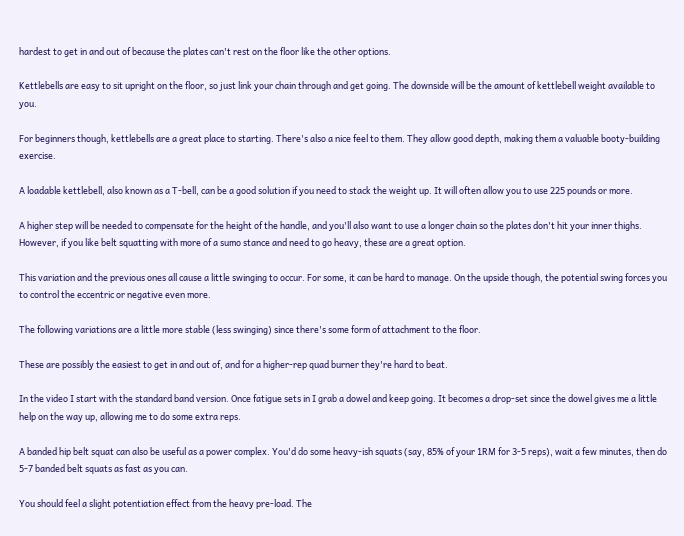hardest to get in and out of because the plates can't rest on the floor like the other options.

Kettlebells are easy to sit upright on the floor, so just link your chain through and get going. The downside will be the amount of kettlebell weight available to you.

For beginners though, kettlebells are a great place to starting. There's also a nice feel to them. They allow good depth, making them a valuable booty-building exercise.

A loadable kettlebell, also known as a T-bell, can be a good solution if you need to stack the weight up. It will often allow you to use 225 pounds or more.

A higher step will be needed to compensate for the height of the handle, and you'll also want to use a longer chain so the plates don't hit your inner thighs. However, if you like belt squatting with more of a sumo stance and need to go heavy, these are a great option.

This variation and the previous ones all cause a little swinging to occur. For some, it can be hard to manage. On the upside though, the potential swing forces you to control the eccentric or negative even more.

The following variations are a little more stable (less swinging) since there's some form of attachment to the floor.

These are possibly the easiest to get in and out of, and for a higher-rep quad burner they're hard to beat.

In the video I start with the standard band version. Once fatigue sets in I grab a dowel and keep going. It becomes a drop-set since the dowel gives me a little help on the way up, allowing me to do some extra reps.

A banded hip belt squat can also be useful as a power complex. You'd do some heavy-ish squats (say, 85% of your 1RM for 3-5 reps), wait a few minutes, then do 5-7 banded belt squats as fast as you can.

You should feel a slight potentiation effect from the heavy pre-load. The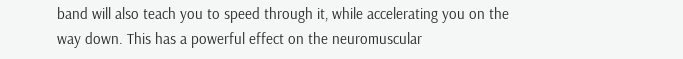band will also teach you to speed through it, while accelerating you on the way down. This has a powerful effect on the neuromuscular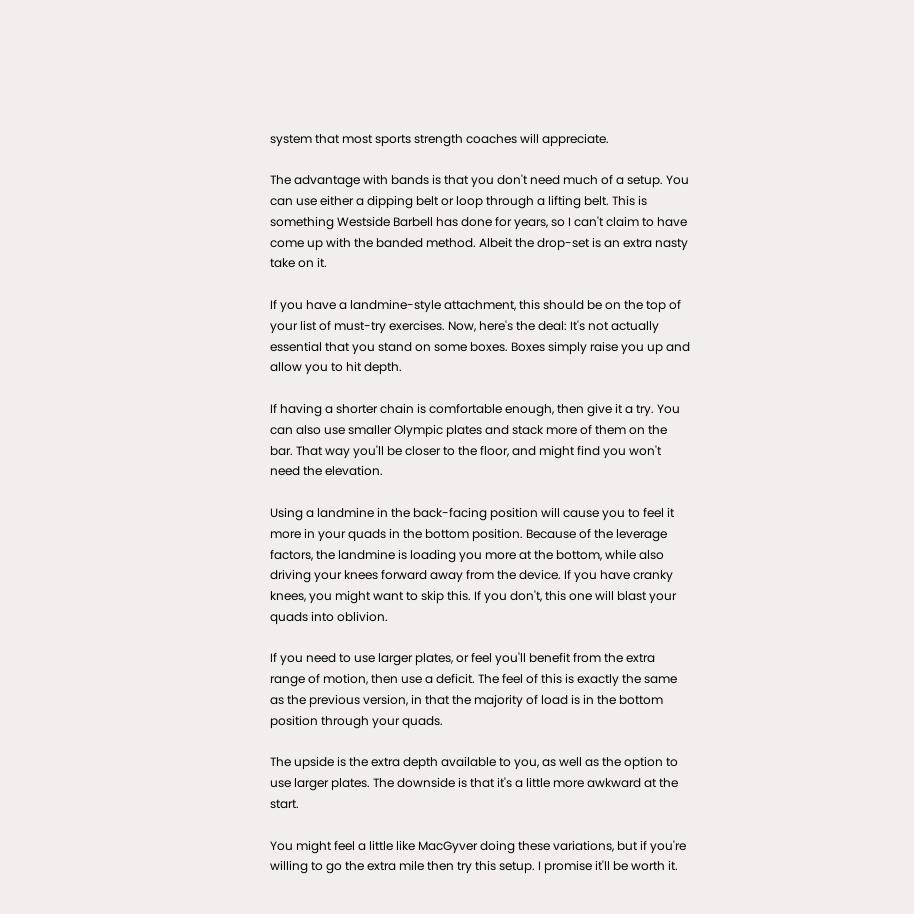system that most sports strength coaches will appreciate.

The advantage with bands is that you don't need much of a setup. You can use either a dipping belt or loop through a lifting belt. This is something Westside Barbell has done for years, so I can't claim to have come up with the banded method. Albeit the drop-set is an extra nasty take on it.

If you have a landmine-style attachment, this should be on the top of your list of must-try exercises. Now, here's the deal: It's not actually essential that you stand on some boxes. Boxes simply raise you up and allow you to hit depth.

If having a shorter chain is comfortable enough, then give it a try. You can also use smaller Olympic plates and stack more of them on the bar. That way you'll be closer to the floor, and might find you won't need the elevation.

Using a landmine in the back-facing position will cause you to feel it more in your quads in the bottom position. Because of the leverage factors, the landmine is loading you more at the bottom, while also driving your knees forward away from the device. If you have cranky knees, you might want to skip this. If you don't, this one will blast your quads into oblivion.

If you need to use larger plates, or feel you'll benefit from the extra range of motion, then use a deficit. The feel of this is exactly the same as the previous version, in that the majority of load is in the bottom position through your quads.

The upside is the extra depth available to you, as well as the option to use larger plates. The downside is that it's a little more awkward at the start.

You might feel a little like MacGyver doing these variations, but if you're willing to go the extra mile then try this setup. I promise it'll be worth it.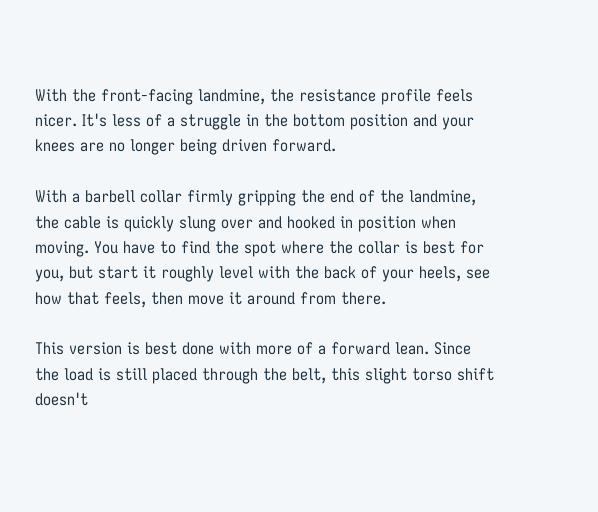With the front-facing landmine, the resistance profile feels nicer. It's less of a struggle in the bottom position and your knees are no longer being driven forward.

With a barbell collar firmly gripping the end of the landmine, the cable is quickly slung over and hooked in position when moving. You have to find the spot where the collar is best for you, but start it roughly level with the back of your heels, see how that feels, then move it around from there.

This version is best done with more of a forward lean. Since the load is still placed through the belt, this slight torso shift doesn't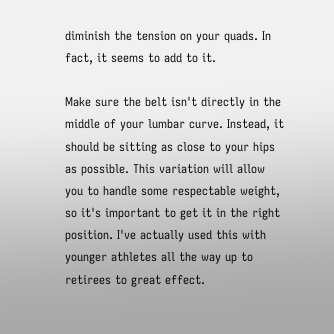diminish the tension on your quads. In fact, it seems to add to it.

Make sure the belt isn't directly in the middle of your lumbar curve. Instead, it should be sitting as close to your hips as possible. This variation will allow you to handle some respectable weight, so it's important to get it in the right position. I've actually used this with younger athletes all the way up to retirees to great effect.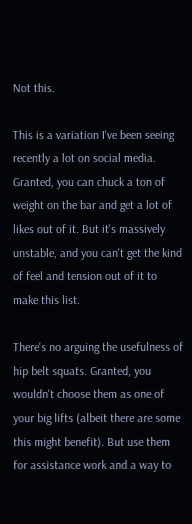Not this.

This is a variation I've been seeing recently a lot on social media. Granted, you can chuck a ton of weight on the bar and get a lot of likes out of it. But it's massively unstable, and you can't get the kind of feel and tension out of it to make this list.

There's no arguing the usefulness of hip belt squats. Granted, you wouldn't choose them as one of your big lifts (albeit there are some this might benefit). But use them for assistance work and a way to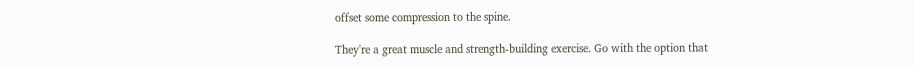offset some compression to the spine.

They're a great muscle and strength-building exercise. Go with the option that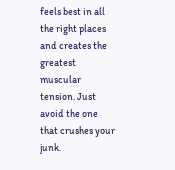feels best in all the right places and creates the greatest muscular tension. Just avoid the one that crushes your junk.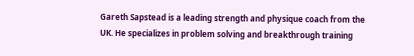Gareth Sapstead is a leading strength and physique coach from the UK. He specializes in problem solving and breakthrough training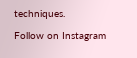techniques.

Follow on Instagram